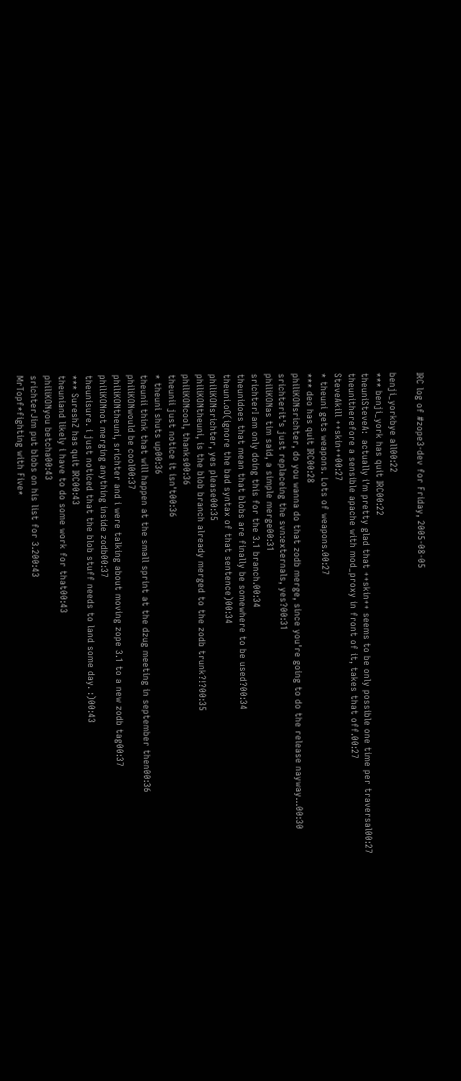IRC log of #zope3-dev for Friday, 2005-08-05

benji_yorkbye all00:22
*** benji_york has quit IRC00:22
theuniSteveA:  actually i'm pretty glad that ++skin++ seems to be only possible one time per traversal00:27
theunitherefore a sensible apache with mod_proxy in front of it, takes that off.00:27
SteveAkill ++skin++00:27
* theuni gets weapons. Lots of weapons.00:27
*** deo has quit IRC00:28
philiKONsrichter, do you wanna do that zodb merge, since you're going to do the release nayway...00:30
srichterit's just replaceing the svn:externals, yes?00:31
philiKONas tim said, a simple merge00:31
srichterI am only doing this for the 3.1 branch.00:34
theunidoes that mean that blobs are finally be somewhere to be used?00:34
theuni.oO(ignore the bad syntax of that sentence)00:34
philiKONsrichter, yes please00:35
philiKONtheuni, is the blob branch already merged to the zodb trunk?!?00:35
philiKONcool, thanks00:36
theunii just notice it isn't00:36
* theuni shuts up00:36
theunii think that will happen at the small sprint at the dzug meeting in september then00:36
philiKONwould be cool00:37
philiKONtheuni, srichter and i were talking about moving zope 3.1 to a new zodb tag00:37
philiKONnot merging anything inside zodb00:37
theunisure. i just noticed that the blob stuff needs to land some day. :)00:43
*** SureshZ has quit IRC00:43
theuniand likely i have to do some work for that00:43
philiKONyou betcha00:43
srichterJim put blobs on his list for 3.200:43
MrTopf*fighting with Five*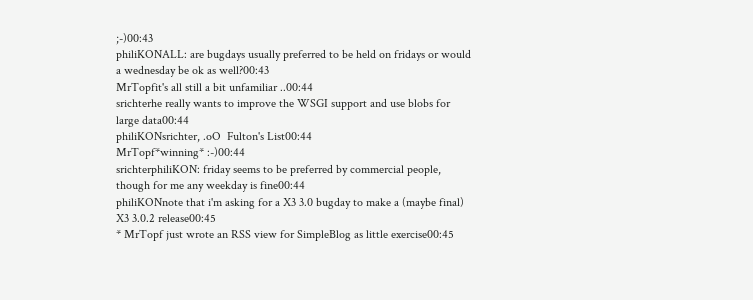;-)00:43
philiKONALL: are bugdays usually preferred to be held on fridays or would a wednesday be ok as well?00:43
MrTopfit's all still a bit unfamiliar ..00:44
srichterhe really wants to improve the WSGI support and use blobs for large data00:44
philiKONsrichter, .oO  Fulton's List00:44
MrTopf*winning* :-)00:44
srichterphiliKON: friday seems to be preferred by commercial people, though for me any weekday is fine00:44
philiKONnote that i'm asking for a X3 3.0 bugday to make a (maybe final) X3 3.0.2 release00:45
* MrTopf just wrote an RSS view for SimpleBlog as little exercise00:45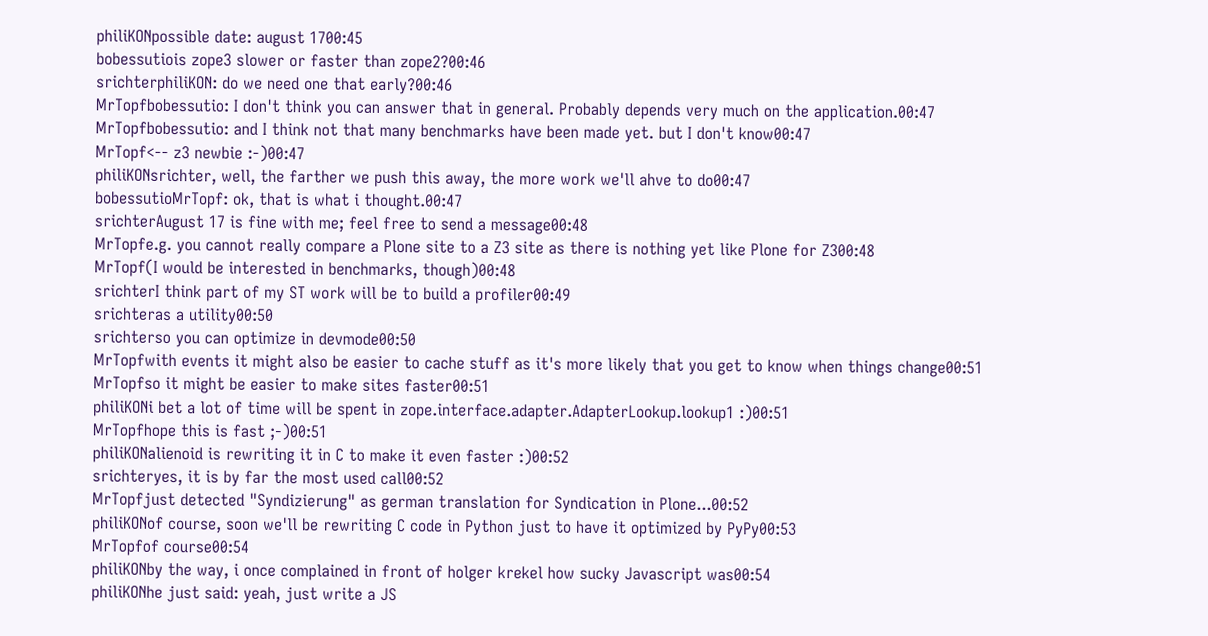philiKONpossible date: august 1700:45
bobessutiois zope3 slower or faster than zope2?00:46
srichterphiliKON: do we need one that early?00:46
MrTopfbobessutio: I don't think you can answer that in general. Probably depends very much on the application.00:47
MrTopfbobessutio: and I think not that many benchmarks have been made yet. but I don't know00:47
MrTopf<-- z3 newbie :-)00:47
philiKONsrichter, well, the farther we push this away, the more work we'll ahve to do00:47
bobessutioMrTopf: ok, that is what i thought.00:47
srichterAugust 17 is fine with me; feel free to send a message00:48
MrTopfe.g. you cannot really compare a Plone site to a Z3 site as there is nothing yet like Plone for Z300:48
MrTopf(I would be interested in benchmarks, though)00:48
srichterI think part of my ST work will be to build a profiler00:49
srichteras a utility00:50
srichterso you can optimize in devmode00:50
MrTopfwith events it might also be easier to cache stuff as it's more likely that you get to know when things change00:51
MrTopfso it might be easier to make sites faster00:51
philiKONi bet a lot of time will be spent in zope.interface.adapter.AdapterLookup.lookup1 :)00:51
MrTopfhope this is fast ;-)00:51
philiKONalienoid is rewriting it in C to make it even faster :)00:52
srichteryes, it is by far the most used call00:52
MrTopfjust detected "Syndizierung" as german translation for Syndication in Plone...00:52
philiKONof course, soon we'll be rewriting C code in Python just to have it optimized by PyPy00:53
MrTopfof course00:54
philiKONby the way, i once complained in front of holger krekel how sucky Javascript was00:54
philiKONhe just said: yeah, just write a JS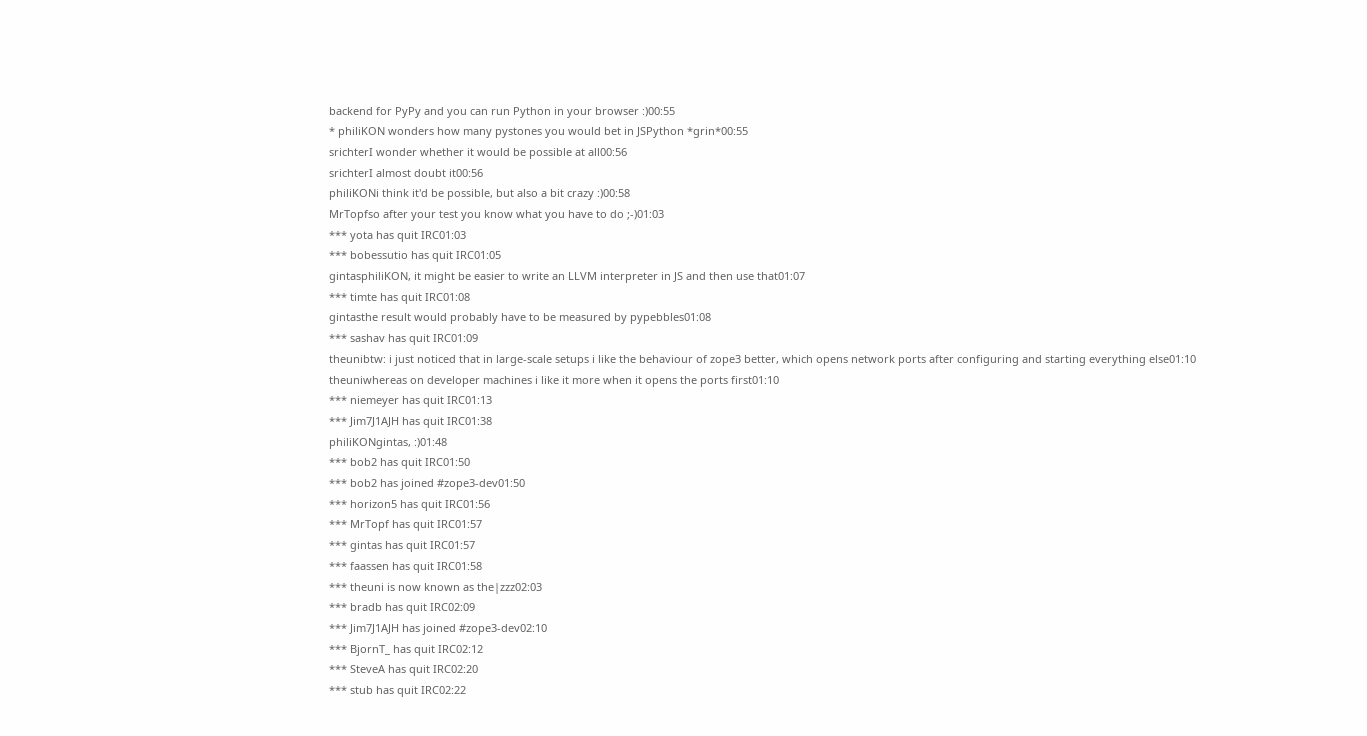backend for PyPy and you can run Python in your browser :)00:55
* philiKON wonders how many pystones you would bet in JSPython *grin*00:55
srichterI wonder whether it would be possible at all00:56
srichterI almost doubt it00:56
philiKONi think it'd be possible, but also a bit crazy :)00:58
MrTopfso after your test you know what you have to do ;-)01:03
*** yota has quit IRC01:03
*** bobessutio has quit IRC01:05
gintasphiliKON, it might be easier to write an LLVM interpreter in JS and then use that01:07
*** timte has quit IRC01:08
gintasthe result would probably have to be measured by pypebbles01:08
*** sashav has quit IRC01:09
theunibtw: i just noticed that in large-scale setups i like the behaviour of zope3 better, which opens network ports after configuring and starting everything else01:10
theuniwhereas on developer machines i like it more when it opens the ports first01:10
*** niemeyer has quit IRC01:13
*** Jim7J1AJH has quit IRC01:38
philiKONgintas, :)01:48
*** bob2 has quit IRC01:50
*** bob2 has joined #zope3-dev01:50
*** horizon5 has quit IRC01:56
*** MrTopf has quit IRC01:57
*** gintas has quit IRC01:57
*** faassen has quit IRC01:58
*** theuni is now known as the|zzz02:03
*** bradb has quit IRC02:09
*** Jim7J1AJH has joined #zope3-dev02:10
*** BjornT_ has quit IRC02:12
*** SteveA has quit IRC02:20
*** stub has quit IRC02:22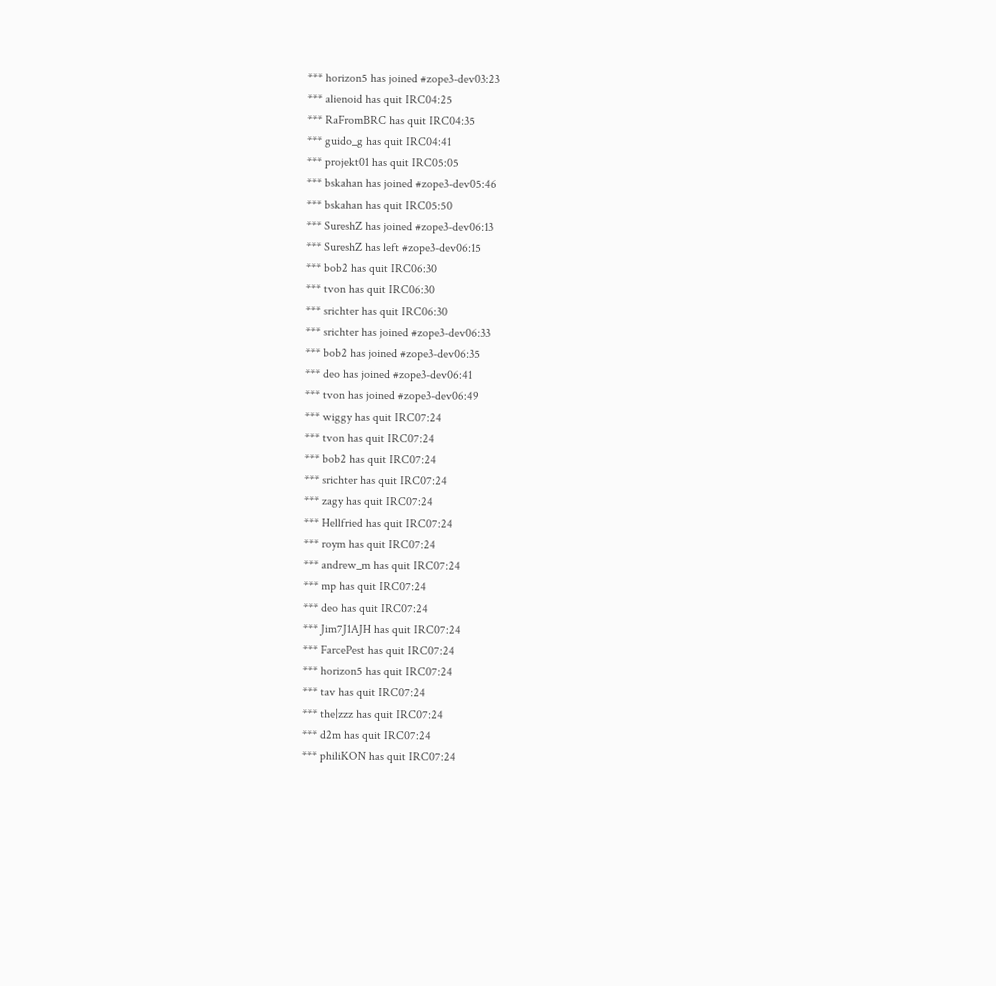*** horizon5 has joined #zope3-dev03:23
*** alienoid has quit IRC04:25
*** RaFromBRC has quit IRC04:35
*** guido_g has quit IRC04:41
*** projekt01 has quit IRC05:05
*** bskahan has joined #zope3-dev05:46
*** bskahan has quit IRC05:50
*** SureshZ has joined #zope3-dev06:13
*** SureshZ has left #zope3-dev06:15
*** bob2 has quit IRC06:30
*** tvon has quit IRC06:30
*** srichter has quit IRC06:30
*** srichter has joined #zope3-dev06:33
*** bob2 has joined #zope3-dev06:35
*** deo has joined #zope3-dev06:41
*** tvon has joined #zope3-dev06:49
*** wiggy has quit IRC07:24
*** tvon has quit IRC07:24
*** bob2 has quit IRC07:24
*** srichter has quit IRC07:24
*** zagy has quit IRC07:24
*** Hellfried has quit IRC07:24
*** roym has quit IRC07:24
*** andrew_m has quit IRC07:24
*** mp has quit IRC07:24
*** deo has quit IRC07:24
*** Jim7J1AJH has quit IRC07:24
*** FarcePest has quit IRC07:24
*** horizon5 has quit IRC07:24
*** tav has quit IRC07:24
*** the|zzz has quit IRC07:24
*** d2m has quit IRC07:24
*** philiKON has quit IRC07:24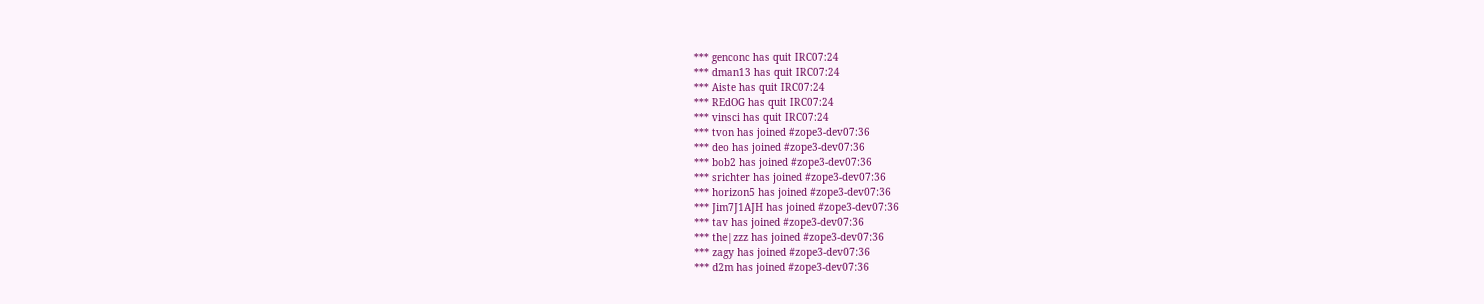*** genconc has quit IRC07:24
*** dman13 has quit IRC07:24
*** Aiste has quit IRC07:24
*** REdOG has quit IRC07:24
*** vinsci has quit IRC07:24
*** tvon has joined #zope3-dev07:36
*** deo has joined #zope3-dev07:36
*** bob2 has joined #zope3-dev07:36
*** srichter has joined #zope3-dev07:36
*** horizon5 has joined #zope3-dev07:36
*** Jim7J1AJH has joined #zope3-dev07:36
*** tav has joined #zope3-dev07:36
*** the|zzz has joined #zope3-dev07:36
*** zagy has joined #zope3-dev07:36
*** d2m has joined #zope3-dev07:36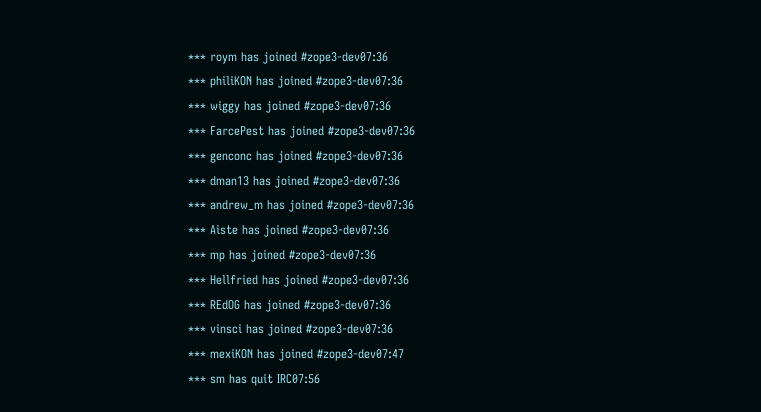*** roym has joined #zope3-dev07:36
*** philiKON has joined #zope3-dev07:36
*** wiggy has joined #zope3-dev07:36
*** FarcePest has joined #zope3-dev07:36
*** genconc has joined #zope3-dev07:36
*** dman13 has joined #zope3-dev07:36
*** andrew_m has joined #zope3-dev07:36
*** Aiste has joined #zope3-dev07:36
*** mp has joined #zope3-dev07:36
*** Hellfried has joined #zope3-dev07:36
*** REdOG has joined #zope3-dev07:36
*** vinsci has joined #zope3-dev07:36
*** mexiKON has joined #zope3-dev07:47
*** sm has quit IRC07:56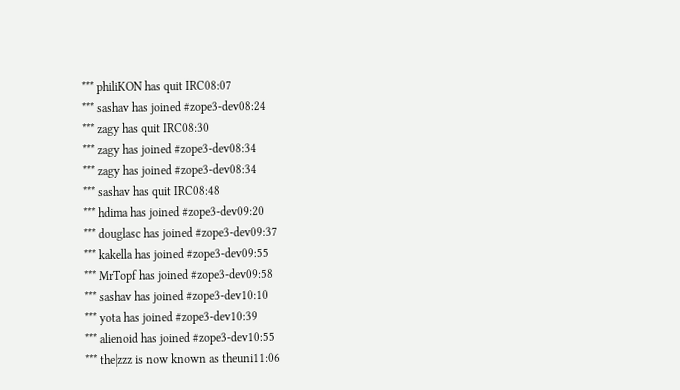*** philiKON has quit IRC08:07
*** sashav has joined #zope3-dev08:24
*** zagy has quit IRC08:30
*** zagy has joined #zope3-dev08:34
*** zagy has joined #zope3-dev08:34
*** sashav has quit IRC08:48
*** hdima has joined #zope3-dev09:20
*** douglasc has joined #zope3-dev09:37
*** kakella has joined #zope3-dev09:55
*** MrTopf has joined #zope3-dev09:58
*** sashav has joined #zope3-dev10:10
*** yota has joined #zope3-dev10:39
*** alienoid has joined #zope3-dev10:55
*** the|zzz is now known as theuni11:06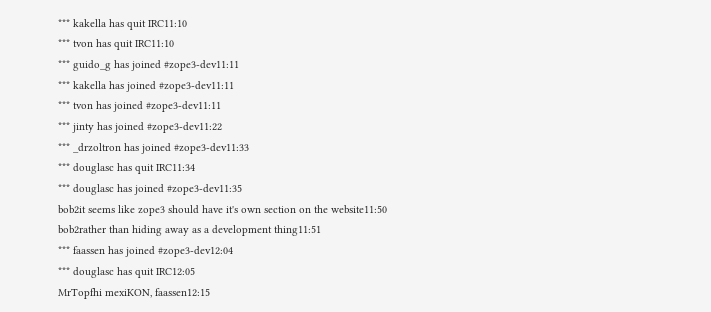*** kakella has quit IRC11:10
*** tvon has quit IRC11:10
*** guido_g has joined #zope3-dev11:11
*** kakella has joined #zope3-dev11:11
*** tvon has joined #zope3-dev11:11
*** jinty has joined #zope3-dev11:22
*** _drzoltron has joined #zope3-dev11:33
*** douglasc has quit IRC11:34
*** douglasc has joined #zope3-dev11:35
bob2it seems like zope3 should have it's own section on the website11:50
bob2rather than hiding away as a development thing11:51
*** faassen has joined #zope3-dev12:04
*** douglasc has quit IRC12:05
MrTopfhi mexiKON, faassen12:15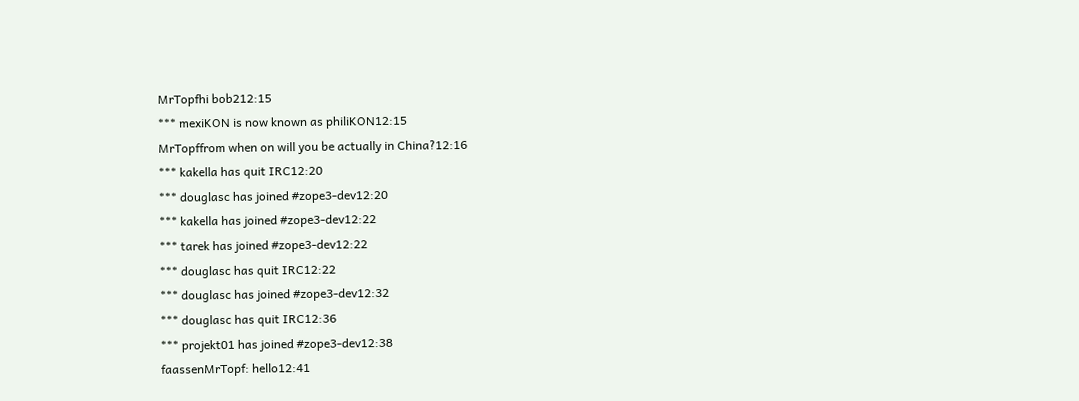MrTopfhi bob212:15
*** mexiKON is now known as philiKON12:15
MrTopffrom when on will you be actually in China?12:16
*** kakella has quit IRC12:20
*** douglasc has joined #zope3-dev12:20
*** kakella has joined #zope3-dev12:22
*** tarek has joined #zope3-dev12:22
*** douglasc has quit IRC12:22
*** douglasc has joined #zope3-dev12:32
*** douglasc has quit IRC12:36
*** projekt01 has joined #zope3-dev12:38
faassenMrTopf: hello12:41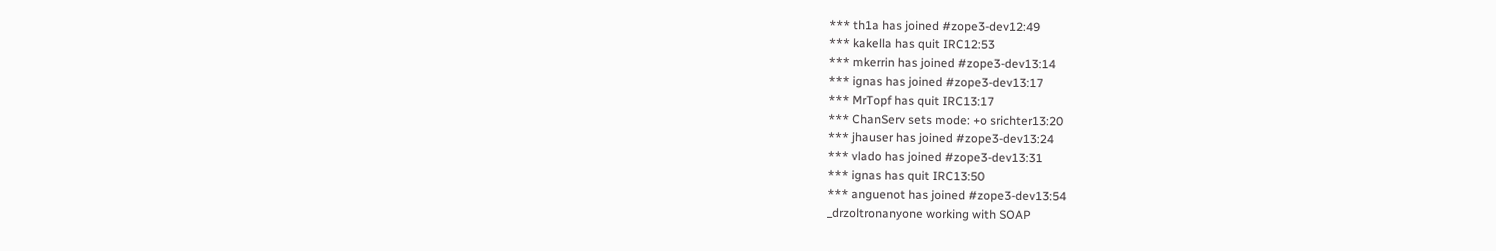*** th1a has joined #zope3-dev12:49
*** kakella has quit IRC12:53
*** mkerrin has joined #zope3-dev13:14
*** ignas has joined #zope3-dev13:17
*** MrTopf has quit IRC13:17
*** ChanServ sets mode: +o srichter13:20
*** jhauser has joined #zope3-dev13:24
*** vlado has joined #zope3-dev13:31
*** ignas has quit IRC13:50
*** anguenot has joined #zope3-dev13:54
_drzoltronanyone working with SOAP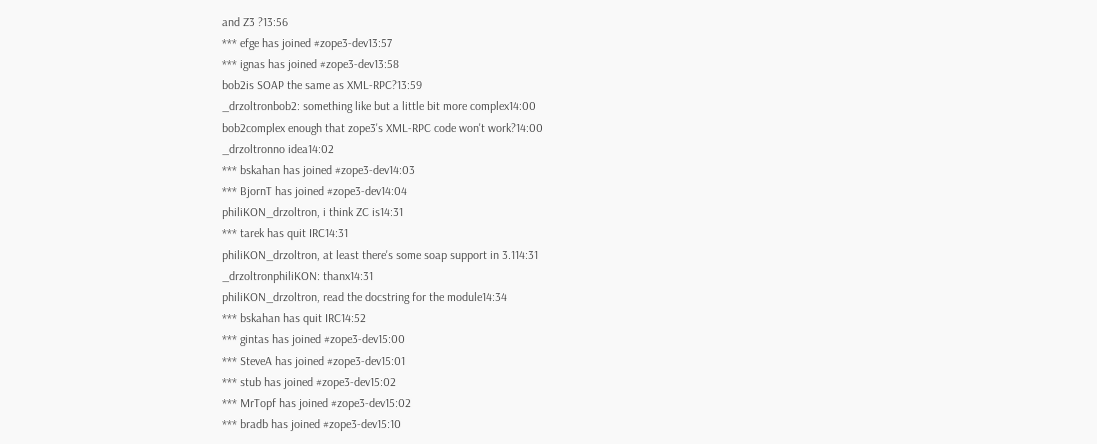and Z3 ?13:56
*** efge has joined #zope3-dev13:57
*** ignas has joined #zope3-dev13:58
bob2is SOAP the same as XML-RPC?13:59
_drzoltronbob2: something like but a little bit more complex14:00
bob2complex enough that zope3's XML-RPC code won't work?14:00
_drzoltronno idea14:02
*** bskahan has joined #zope3-dev14:03
*** BjornT has joined #zope3-dev14:04
philiKON_drzoltron, i think ZC is14:31
*** tarek has quit IRC14:31
philiKON_drzoltron, at least there's some soap support in 3.114:31
_drzoltronphiliKON: thanx14:31
philiKON_drzoltron, read the docstring for the module14:34
*** bskahan has quit IRC14:52
*** gintas has joined #zope3-dev15:00
*** SteveA has joined #zope3-dev15:01
*** stub has joined #zope3-dev15:02
*** MrTopf has joined #zope3-dev15:02
*** bradb has joined #zope3-dev15:10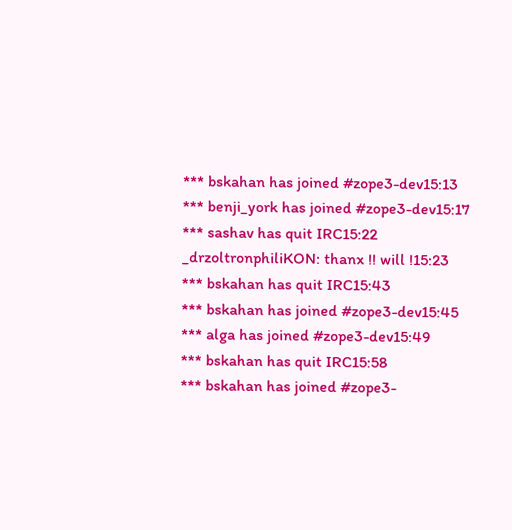*** bskahan has joined #zope3-dev15:13
*** benji_york has joined #zope3-dev15:17
*** sashav has quit IRC15:22
_drzoltronphiliKON: thanx !! will !15:23
*** bskahan has quit IRC15:43
*** bskahan has joined #zope3-dev15:45
*** alga has joined #zope3-dev15:49
*** bskahan has quit IRC15:58
*** bskahan has joined #zope3-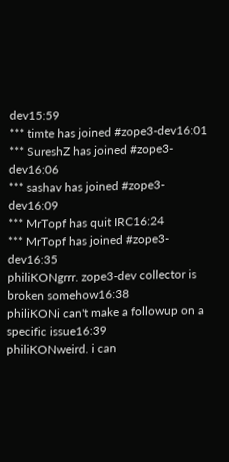dev15:59
*** timte has joined #zope3-dev16:01
*** SureshZ has joined #zope3-dev16:06
*** sashav has joined #zope3-dev16:09
*** MrTopf has quit IRC16:24
*** MrTopf has joined #zope3-dev16:35
philiKONgrrr. zope3-dev collector is broken somehow16:38
philiKONi can't make a followup on a specific issue16:39
philiKONweird. i can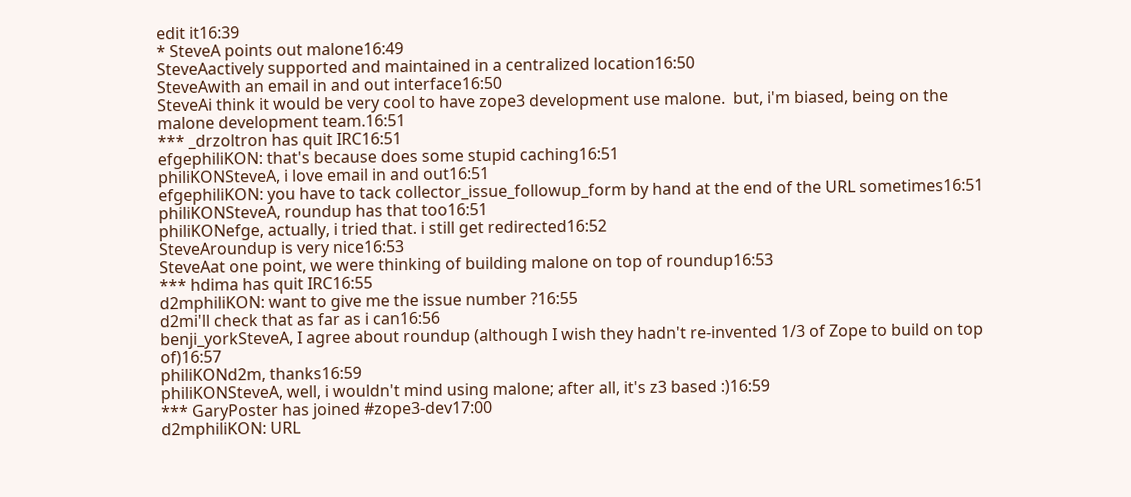edit it16:39
* SteveA points out malone16:49
SteveAactively supported and maintained in a centralized location16:50
SteveAwith an email in and out interface16:50
SteveAi think it would be very cool to have zope3 development use malone.  but, i'm biased, being on the malone development team.16:51
*** _drzoltron has quit IRC16:51
efgephiliKON: that's because does some stupid caching16:51
philiKONSteveA, i love email in and out16:51
efgephiliKON: you have to tack collector_issue_followup_form by hand at the end of the URL sometimes16:51
philiKONSteveA, roundup has that too16:51
philiKONefge, actually, i tried that. i still get redirected16:52
SteveAroundup is very nice16:53
SteveAat one point, we were thinking of building malone on top of roundup16:53
*** hdima has quit IRC16:55
d2mphiliKON: want to give me the issue number ?16:55
d2mi'll check that as far as i can16:56
benji_yorkSteveA, I agree about roundup (although I wish they hadn't re-invented 1/3 of Zope to build on top of)16:57
philiKONd2m, thanks16:59
philiKONSteveA, well, i wouldn't mind using malone; after all, it's z3 based :)16:59
*** GaryPoster has joined #zope3-dev17:00
d2mphiliKON: URL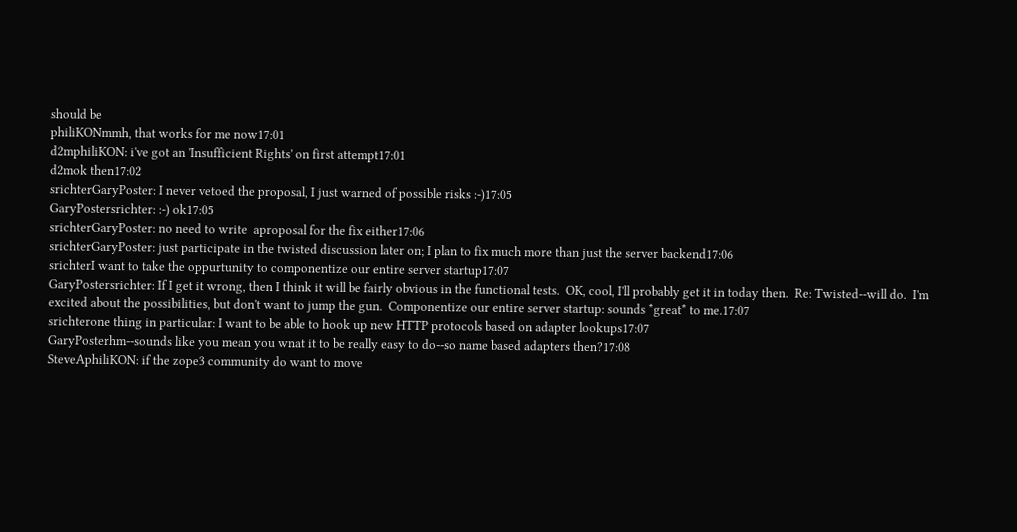should be
philiKONmmh, that works for me now17:01
d2mphiliKON: i've got an 'Insufficient Rights' on first attempt17:01
d2mok then17:02
srichterGaryPoster: I never vetoed the proposal, I just warned of possible risks :-)17:05
GaryPostersrichter: :-) ok17:05
srichterGaryPoster: no need to write  aproposal for the fix either17:06
srichterGaryPoster: just participate in the twisted discussion later on; I plan to fix much more than just the server backend17:06
srichterI want to take the oppurtunity to componentize our entire server startup17:07
GaryPostersrichter: If I get it wrong, then I think it will be fairly obvious in the functional tests.  OK, cool, I'll probably get it in today then.  Re: Twisted--will do.  I'm excited about the possibilities, but don't want to jump the gun.  Componentize our entire server startup: sounds *great* to me.17:07
srichterone thing in particular: I want to be able to hook up new HTTP protocols based on adapter lookups17:07
GaryPosterhm--sounds like you mean you wnat it to be really easy to do--so name based adapters then?17:08
SteveAphiliKON: if the zope3 community do want to move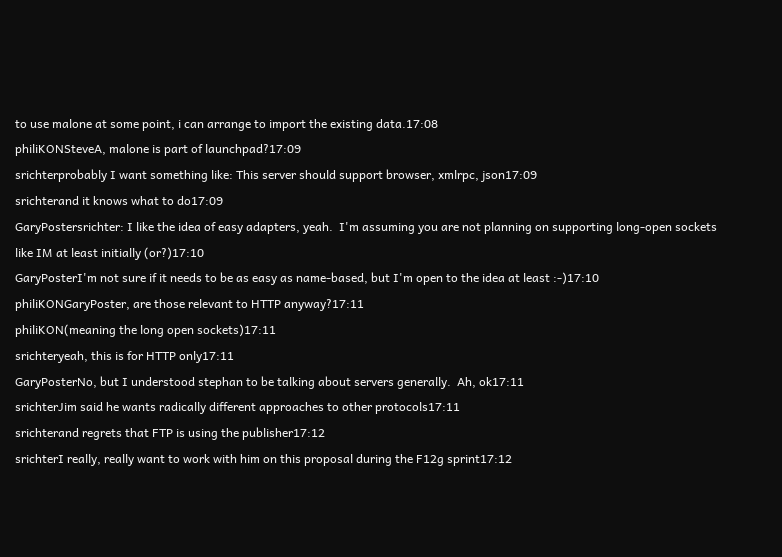to use malone at some point, i can arrange to import the existing data.17:08
philiKONSteveA, malone is part of launchpad?17:09
srichterprobably I want something like: This server should support browser, xmlrpc, json17:09
srichterand it knows what to do17:09
GaryPostersrichter: I like the idea of easy adapters, yeah.  I'm assuming you are not planning on supporting long-open sockets like IM at least initially (or?)17:10
GaryPosterI'm not sure if it needs to be as easy as name-based, but I'm open to the idea at least :-)17:10
philiKONGaryPoster, are those relevant to HTTP anyway?17:11
philiKON(meaning the long open sockets)17:11
srichteryeah, this is for HTTP only17:11
GaryPosterNo, but I understood stephan to be talking about servers generally.  Ah, ok17:11
srichterJim said he wants radically different approaches to other protocols17:11
srichterand regrets that FTP is using the publisher17:12
srichterI really, really want to work with him on this proposal during the F12g sprint17:12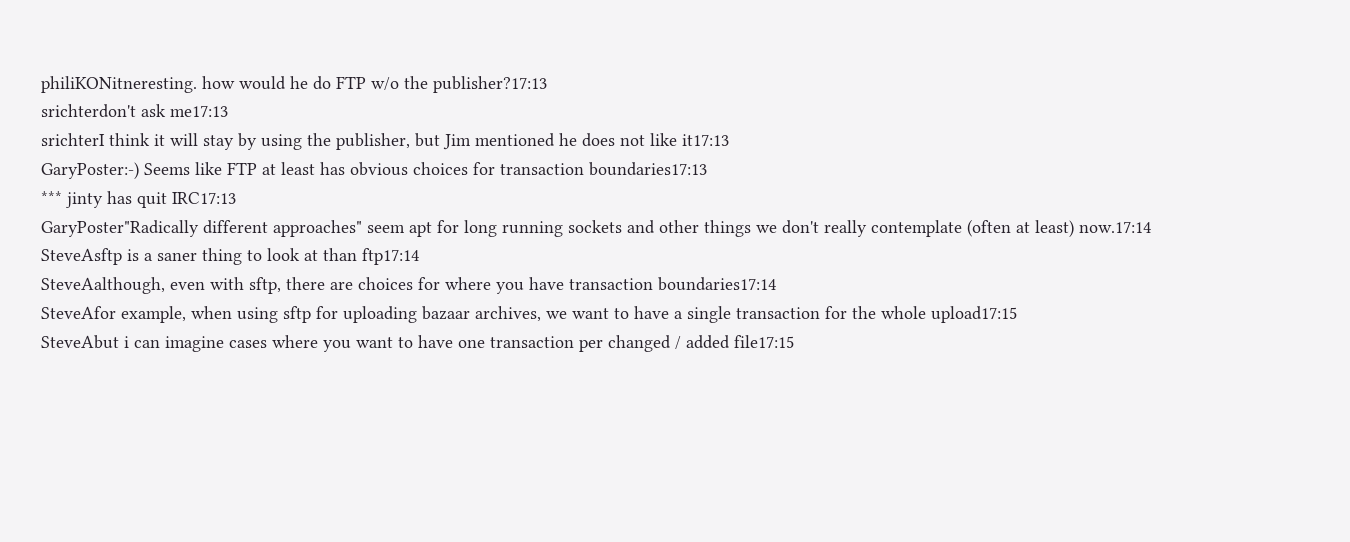philiKONitneresting. how would he do FTP w/o the publisher?17:13
srichterdon't ask me17:13
srichterI think it will stay by using the publisher, but Jim mentioned he does not like it17:13
GaryPoster:-) Seems like FTP at least has obvious choices for transaction boundaries17:13
*** jinty has quit IRC17:13
GaryPoster"Radically different approaches" seem apt for long running sockets and other things we don't really contemplate (often at least) now.17:14
SteveAsftp is a saner thing to look at than ftp17:14
SteveAalthough, even with sftp, there are choices for where you have transaction boundaries17:14
SteveAfor example, when using sftp for uploading bazaar archives, we want to have a single transaction for the whole upload17:15
SteveAbut i can imagine cases where you want to have one transaction per changed / added file17:15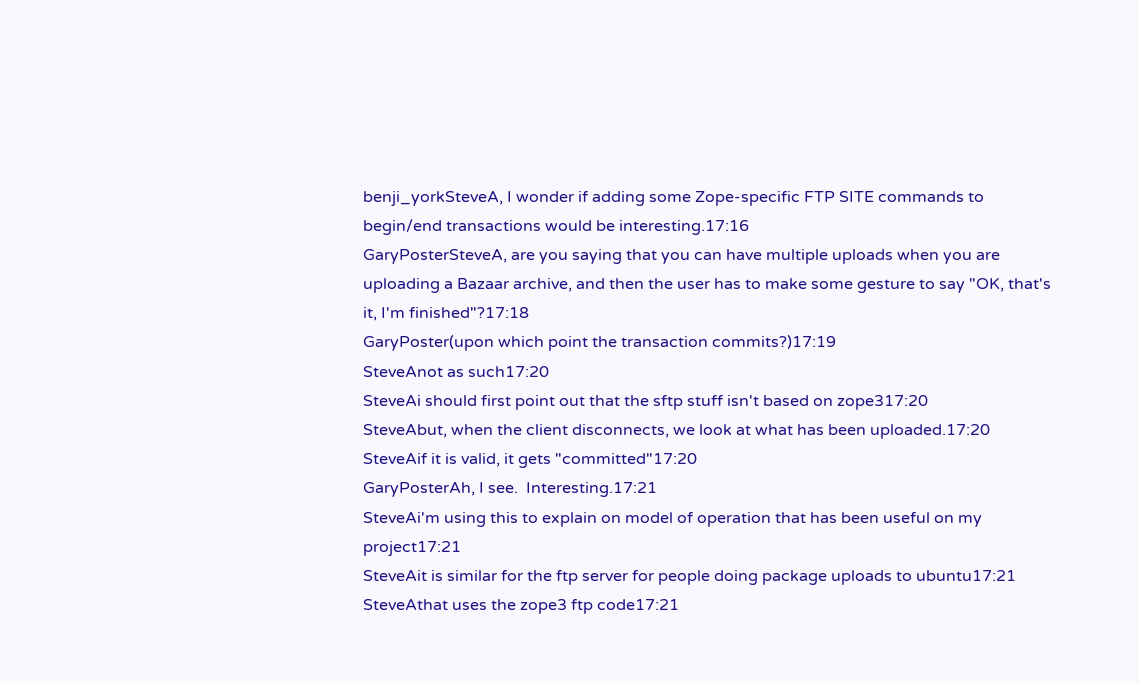benji_yorkSteveA, I wonder if adding some Zope-specific FTP SITE commands to begin/end transactions would be interesting.17:16
GaryPosterSteveA, are you saying that you can have multiple uploads when you are uploading a Bazaar archive, and then the user has to make some gesture to say "OK, that's it, I'm finished"?17:18
GaryPoster(upon which point the transaction commits?)17:19
SteveAnot as such17:20
SteveAi should first point out that the sftp stuff isn't based on zope317:20
SteveAbut, when the client disconnects, we look at what has been uploaded.17:20
SteveAif it is valid, it gets "committed"17:20
GaryPosterAh, I see.  Interesting.17:21
SteveAi'm using this to explain on model of operation that has been useful on my project17:21
SteveAit is similar for the ftp server for people doing package uploads to ubuntu17:21
SteveAthat uses the zope3 ftp code17:21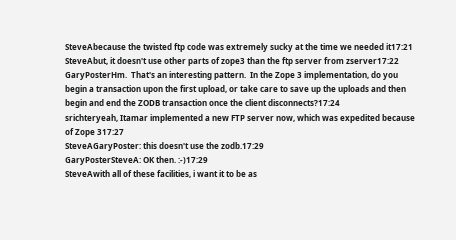SteveAbecause the twisted ftp code was extremely sucky at the time we needed it17:21
SteveAbut, it doesn't use other parts of zope3 than the ftp server from zserver17:22
GaryPosterHm.  That's an interesting pattern.  In the Zope 3 implementation, do you begin a transaction upon the first upload, or take care to save up the uploads and then begin and end the ZODB transaction once the client disconnects?17:24
srichteryeah, Itamar implemented a new FTP server now, which was expedited because of Zope 317:27
SteveAGaryPoster: this doesn't use the zodb.17:29
GaryPosterSteveA: OK then. :-)17:29
SteveAwith all of these facilities, i want it to be as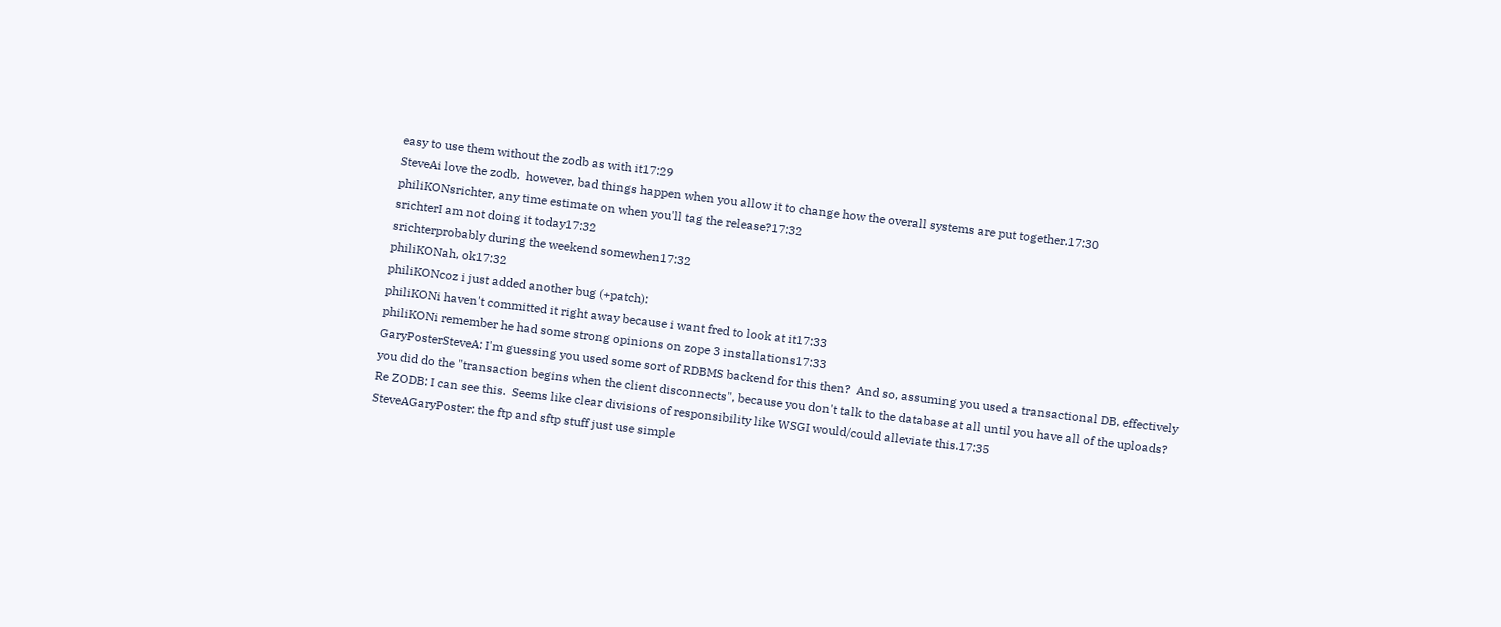easy to use them without the zodb as with it17:29
SteveAi love the zodb.  however, bad things happen when you allow it to change how the overall systems are put together.17:30
philiKONsrichter, any time estimate on when you'll tag the release?17:32
srichterI am not doing it today17:32
srichterprobably during the weekend somewhen17:32
philiKONah, ok17:32
philiKONcoz i just added another bug (+patch):
philiKONi haven't committed it right away because i want fred to look at it17:33
philiKONi remember he had some strong opinions on zope 3 installations17:33
GaryPosterSteveA: I'm guessing you used some sort of RDBMS backend for this then?  And so, assuming you used a transactional DB, effectively you did do the "transaction begins when the client disconnects", because you don't talk to the database at all until you have all of the uploads?  Re ZODB: I can see this.  Seems like clear divisions of responsibility like WSGI would/could alleviate this.17:35
SteveAGaryPoster: the ftp and sftp stuff just use simple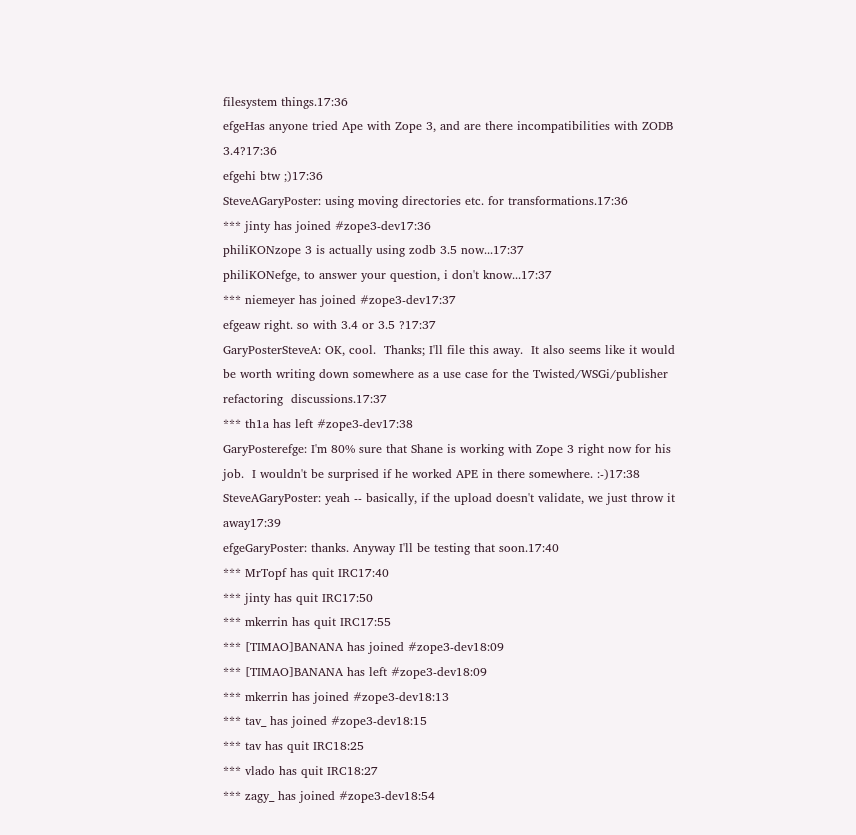filesystem things.17:36
efgeHas anyone tried Ape with Zope 3, and are there incompatibilities with ZODB 3.4?17:36
efgehi btw ;)17:36
SteveAGaryPoster: using moving directories etc. for transformations.17:36
*** jinty has joined #zope3-dev17:36
philiKONzope 3 is actually using zodb 3.5 now...17:37
philiKONefge, to answer your question, i don't know...17:37
*** niemeyer has joined #zope3-dev17:37
efgeaw right. so with 3.4 or 3.5 ?17:37
GaryPosterSteveA: OK, cool.  Thanks; I'll file this away.  It also seems like it would be worth writing down somewhere as a use case for the Twisted/WSGi/publisher refactoring  discussions.17:37
*** th1a has left #zope3-dev17:38
GaryPosterefge: I'm 80% sure that Shane is working with Zope 3 right now for his job.  I wouldn't be surprised if he worked APE in there somewhere. :-)17:38
SteveAGaryPoster: yeah -- basically, if the upload doesn't validate, we just throw it away17:39
efgeGaryPoster: thanks. Anyway I'll be testing that soon.17:40
*** MrTopf has quit IRC17:40
*** jinty has quit IRC17:50
*** mkerrin has quit IRC17:55
*** [TIMAO]BANANA has joined #zope3-dev18:09
*** [TIMAO]BANANA has left #zope3-dev18:09
*** mkerrin has joined #zope3-dev18:13
*** tav_ has joined #zope3-dev18:15
*** tav has quit IRC18:25
*** vlado has quit IRC18:27
*** zagy_ has joined #zope3-dev18:54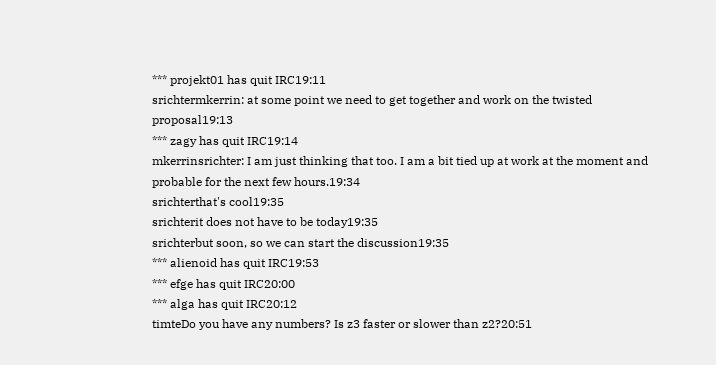*** projekt01 has quit IRC19:11
srichtermkerrin: at some point we need to get together and work on the twisted proposal19:13
*** zagy has quit IRC19:14
mkerrinsrichter: I am just thinking that too. I am a bit tied up at work at the moment and probable for the next few hours.19:34
srichterthat's cool19:35
srichterit does not have to be today19:35
srichterbut soon, so we can start the discussion19:35
*** alienoid has quit IRC19:53
*** efge has quit IRC20:00
*** alga has quit IRC20:12
timteDo you have any numbers? Is z3 faster or slower than z2?20:51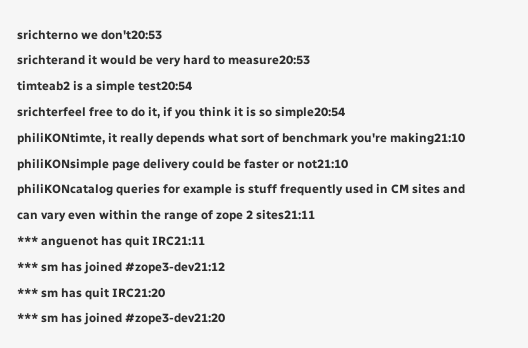srichterno we don't20:53
srichterand it would be very hard to measure20:53
timteab2 is a simple test20:54
srichterfeel free to do it, if you think it is so simple20:54
philiKONtimte, it really depends what sort of benchmark you're making21:10
philiKONsimple page delivery could be faster or not21:10
philiKONcatalog queries for example is stuff frequently used in CM sites and can vary even within the range of zope 2 sites21:11
*** anguenot has quit IRC21:11
*** sm has joined #zope3-dev21:12
*** sm has quit IRC21:20
*** sm has joined #zope3-dev21:20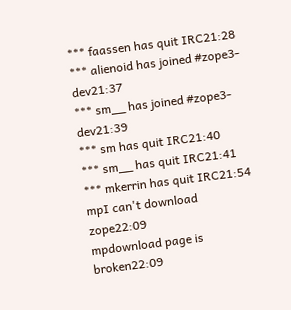*** faassen has quit IRC21:28
*** alienoid has joined #zope3-dev21:37
*** sm__ has joined #zope3-dev21:39
*** sm has quit IRC21:40
*** sm__ has quit IRC21:41
*** mkerrin has quit IRC21:54
mpI can't download zope22:09
mpdownload page is broken22:09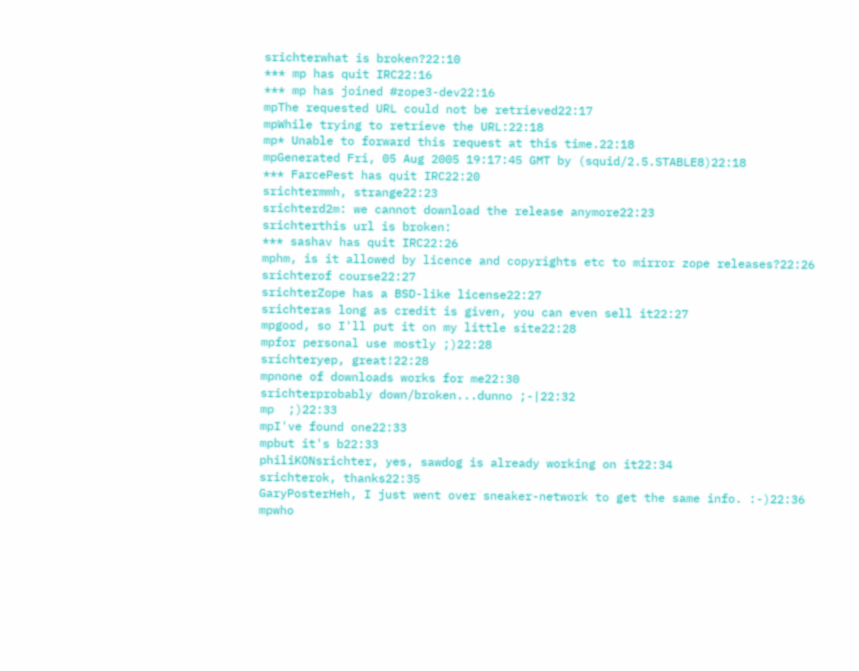srichterwhat is broken?22:10
*** mp has quit IRC22:16
*** mp has joined #zope3-dev22:16
mpThe requested URL could not be retrieved22:17
mpWhile trying to retrieve the URL:22:18
mp* Unable to forward this request at this time.22:18
mpGenerated Fri, 05 Aug 2005 19:17:45 GMT by (squid/2.5.STABLE8)22:18
*** FarcePest has quit IRC22:20
srichtermmh, strange22:23
srichterd2m: we cannot download the release anymore22:23
srichterthis url is broken:
*** sashav has quit IRC22:26
mphm, is it allowed by licence and copyrights etc to mirror zope releases?22:26
srichterof course22:27
srichterZope has a BSD-like license22:27
srichteras long as credit is given, you can even sell it22:27
mpgood, so I'll put it on my little site22:28
mpfor personal use mostly ;)22:28
srichteryep, great!22:28
mpnone of downloads works for me22:30
srichterprobably down/broken...dunno ;-|22:32
mp  ;)22:33
mpI've found one22:33
mpbut it's b22:33
philiKONsrichter, yes, sawdog is already working on it22:34
srichterok, thanks22:35
GaryPosterHeh, I just went over sneaker-network to get the same info. :-)22:36
mpwho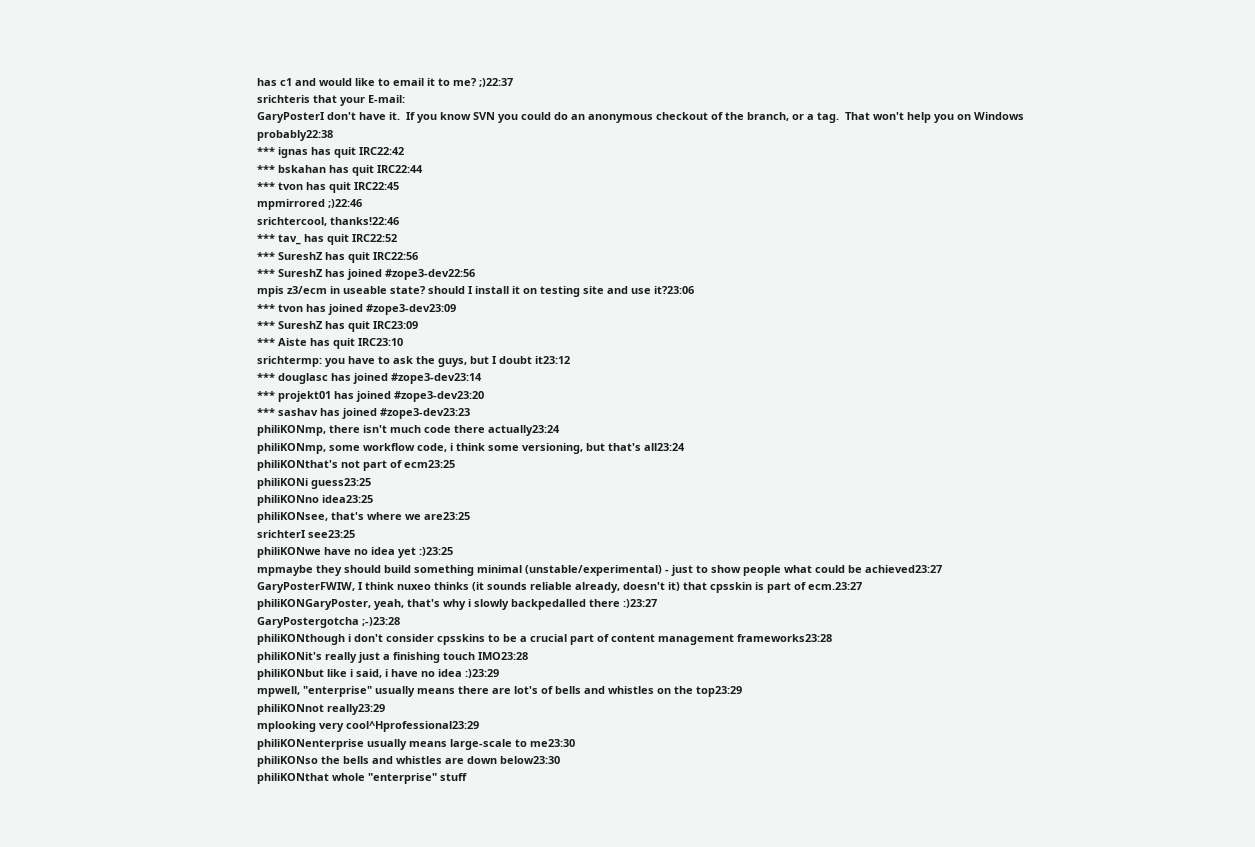has c1 and would like to email it to me? ;)22:37
srichteris that your E-mail:
GaryPosterI don't have it.  If you know SVN you could do an anonymous checkout of the branch, or a tag.  That won't help you on Windows probably22:38
*** ignas has quit IRC22:42
*** bskahan has quit IRC22:44
*** tvon has quit IRC22:45
mpmirrored ;)22:46
srichtercool, thanks!22:46
*** tav_ has quit IRC22:52
*** SureshZ has quit IRC22:56
*** SureshZ has joined #zope3-dev22:56
mpis z3/ecm in useable state? should I install it on testing site and use it?23:06
*** tvon has joined #zope3-dev23:09
*** SureshZ has quit IRC23:09
*** Aiste has quit IRC23:10
srichtermp: you have to ask the guys, but I doubt it23:12
*** douglasc has joined #zope3-dev23:14
*** projekt01 has joined #zope3-dev23:20
*** sashav has joined #zope3-dev23:23
philiKONmp, there isn't much code there actually23:24
philiKONmp, some workflow code, i think some versioning, but that's all23:24
philiKONthat's not part of ecm23:25
philiKONi guess23:25
philiKONno idea23:25
philiKONsee, that's where we are23:25
srichterI see23:25
philiKONwe have no idea yet :)23:25
mpmaybe they should build something minimal (unstable/experimental) - just to show people what could be achieved23:27
GaryPosterFWIW, I think nuxeo thinks (it sounds reliable already, doesn't it) that cpsskin is part of ecm.23:27
philiKONGaryPoster, yeah, that's why i slowly backpedalled there :)23:27
GaryPostergotcha ;-)23:28
philiKONthough i don't consider cpsskins to be a crucial part of content management frameworks23:28
philiKONit's really just a finishing touch IMO23:28
philiKONbut like i said, i have no idea :)23:29
mpwell, "enterprise" usually means there are lot's of bells and whistles on the top23:29
philiKONnot really23:29
mplooking very cool^Hprofessional23:29
philiKONenterprise usually means large-scale to me23:30
philiKONso the bells and whistles are down below23:30
philiKONthat whole "enterprise" stuff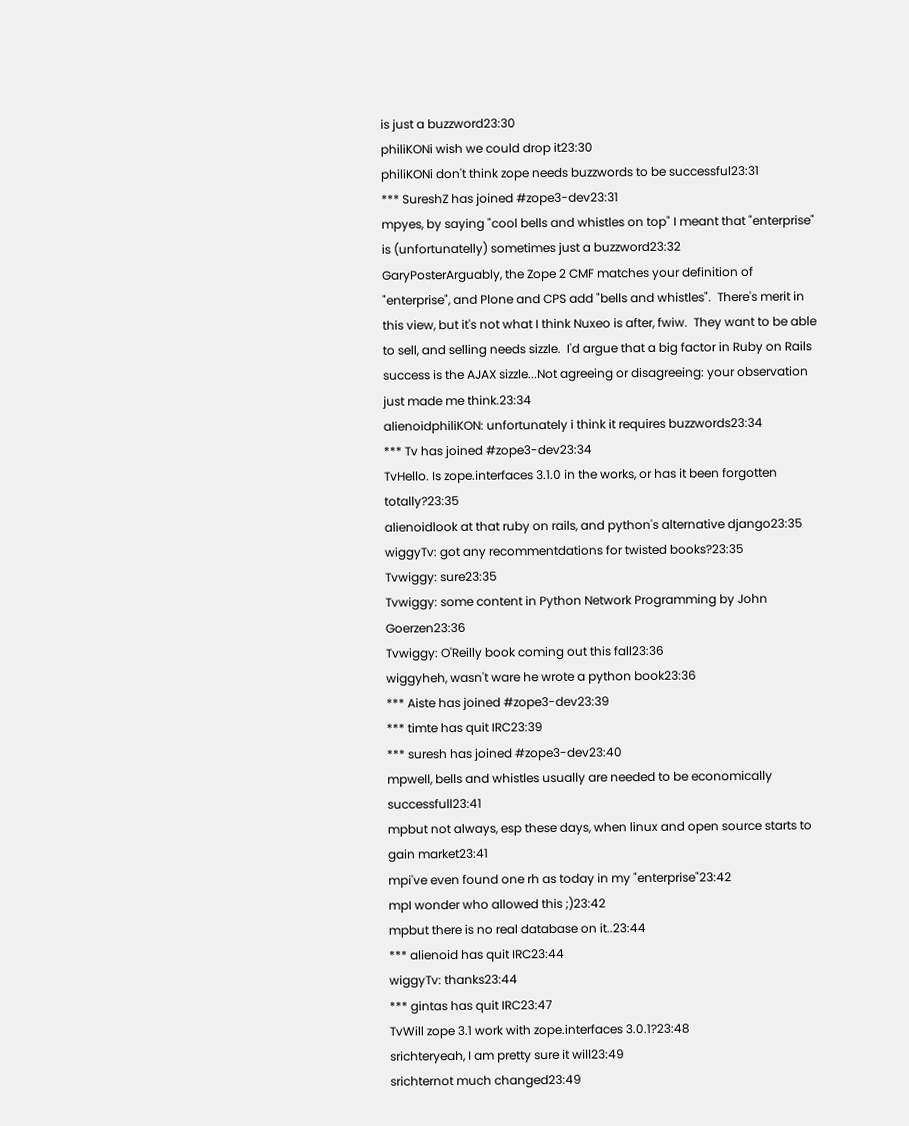is just a buzzword23:30
philiKONi wish we could drop it23:30
philiKONi don't think zope needs buzzwords to be successful23:31
*** SureshZ has joined #zope3-dev23:31
mpyes, by saying "cool bells and whistles on top" I meant that "enterprise" is (unfortunatelly) sometimes just a buzzword23:32
GaryPosterArguably, the Zope 2 CMF matches your definition of "enterprise", and Plone and CPS add "bells and whistles".  There's merit in this view, but it's not what I think Nuxeo is after, fwiw.  They want to be able to sell, and selling needs sizzle.  I'd argue that a big factor in Ruby on Rails success is the AJAX sizzle...Not agreeing or disagreeing: your observation just made me think.23:34
alienoidphiliKON: unfortunately i think it requires buzzwords23:34
*** Tv has joined #zope3-dev23:34
TvHello. Is zope.interfaces 3.1.0 in the works, or has it been forgotten totally?23:35
alienoidlook at that ruby on rails, and python's alternative django23:35
wiggyTv: got any recommentdations for twisted books?23:35
Tvwiggy: sure23:35
Tvwiggy: some content in Python Network Programming by John Goerzen23:36
Tvwiggy: O'Reilly book coming out this fall23:36
wiggyheh, wasn't ware he wrote a python book23:36
*** Aiste has joined #zope3-dev23:39
*** timte has quit IRC23:39
*** suresh has joined #zope3-dev23:40
mpwell, bells and whistles usually are needed to be economically successfull23:41
mpbut not always, esp these days, when linux and open source starts to gain market23:41
mpi've even found one rh as today in my "enterprise"23:42
mpI wonder who allowed this ;)23:42
mpbut there is no real database on it..23:44
*** alienoid has quit IRC23:44
wiggyTv: thanks23:44
*** gintas has quit IRC23:47
TvWill zope 3.1 work with zope.interfaces 3.0.1?23:48
srichteryeah, I am pretty sure it will23:49
srichternot much changed23:49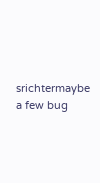srichtermaybe a few bug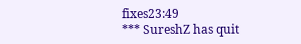fixes23:49
*** SureshZ has quit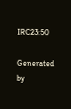IRC23:50

Generated by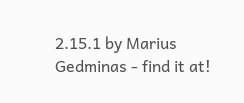2.15.1 by Marius Gedminas - find it at!